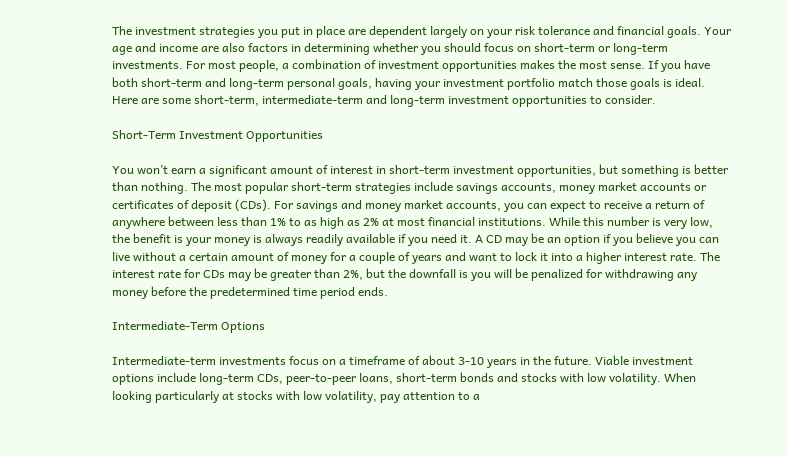The investment strategies you put in place are dependent largely on your risk tolerance and financial goals. Your age and income are also factors in determining whether you should focus on short-term or long-term investments. For most people, a combination of investment opportunities makes the most sense. If you have both short-term and long-term personal goals, having your investment portfolio match those goals is ideal. Here are some short-term, intermediate-term and long-term investment opportunities to consider.

Short-Term Investment Opportunities

You won’t earn a significant amount of interest in short-term investment opportunities, but something is better than nothing. The most popular short-term strategies include savings accounts, money market accounts or certificates of deposit (CDs). For savings and money market accounts, you can expect to receive a return of anywhere between less than 1% to as high as 2% at most financial institutions. While this number is very low, the benefit is your money is always readily available if you need it. A CD may be an option if you believe you can live without a certain amount of money for a couple of years and want to lock it into a higher interest rate. The interest rate for CDs may be greater than 2%, but the downfall is you will be penalized for withdrawing any money before the predetermined time period ends.

Intermediate-Term Options

Intermediate-term investments focus on a timeframe of about 3-10 years in the future. Viable investment options include long-term CDs, peer-to-peer loans, short-term bonds and stocks with low volatility. When looking particularly at stocks with low volatility, pay attention to a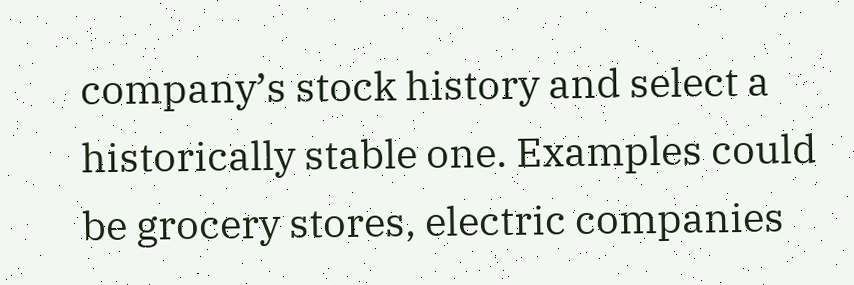company’s stock history and select a historically stable one. Examples could be grocery stores, electric companies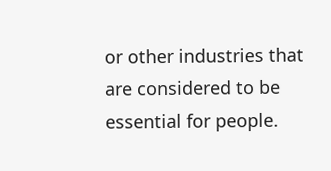or other industries that are considered to be essential for people.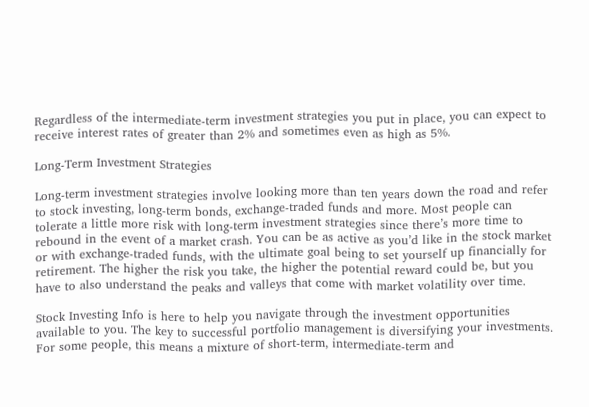Regardless of the intermediate-term investment strategies you put in place, you can expect to receive interest rates of greater than 2% and sometimes even as high as 5%.

Long-Term Investment Strategies

Long-term investment strategies involve looking more than ten years down the road and refer to stock investing, long-term bonds, exchange-traded funds and more. Most people can tolerate a little more risk with long-term investment strategies since there’s more time to rebound in the event of a market crash. You can be as active as you’d like in the stock market or with exchange-traded funds, with the ultimate goal being to set yourself up financially for retirement. The higher the risk you take, the higher the potential reward could be, but you have to also understand the peaks and valleys that come with market volatility over time.

Stock Investing Info is here to help you navigate through the investment opportunities available to you. The key to successful portfolio management is diversifying your investments. For some people, this means a mixture of short-term, intermediate-term and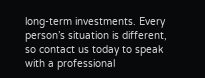long-term investments. Every person’s situation is different, so contact us today to speak with a professional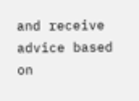and receive advice based on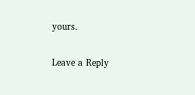yours.

Leave a Reply